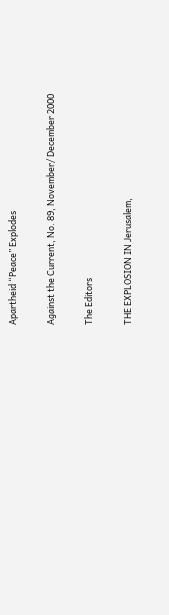Apartheid “Peace” Explodes

Against the Current, No. 89, November/ December 2000

The Editors

THE EXPLOSION IN Jerusalem,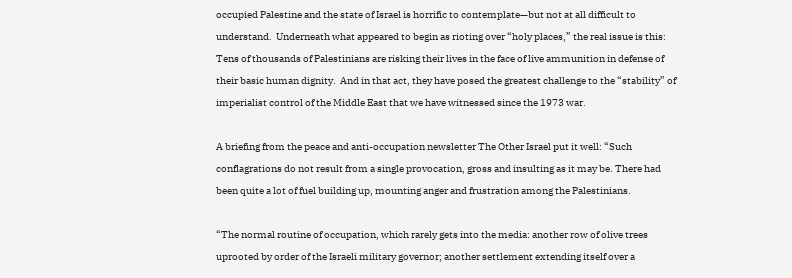occupied Palestine and the state of Israel is horrific to contemplate—but not at all difficult to understand.  Underneath what appeared to begin as rioting over “holy places,” the real issue is this: Tens of thousands of Palestinians are risking their lives in the face of live ammunition in defense of their basic human dignity.  And in that act, they have posed the greatest challenge to the “stability” of imperialist control of the Middle East that we have witnessed since the 1973 war.

A briefing from the peace and anti-occupation newsletter The Other Israel put it well: “Such conflagrations do not result from a single provocation, gross and insulting as it may be. There had been quite a lot of fuel building up, mounting anger and frustration among the Palestinians.

“The normal routine of occupation, which rarely gets into the media: another row of olive trees uprooted by order of the Israeli military governor; another settlement extending itself over a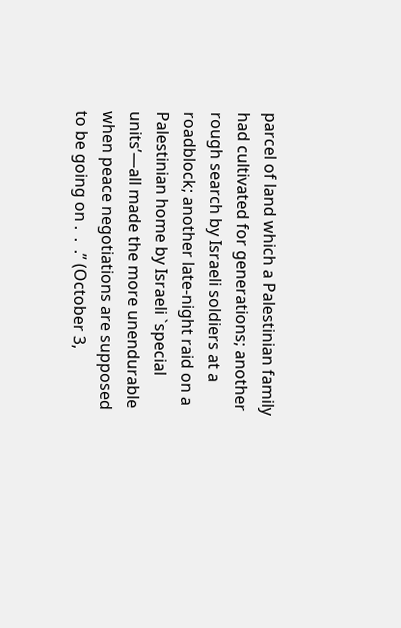parcel of land which a Palestinian family had cultivated for generations; another rough search by Israeli soldiers at a roadblock; another late-night raid on a Palestinian home by Israeli `special units’—all made the more unendurable when peace negotiations are supposed to be going on .  .  .” (October 3,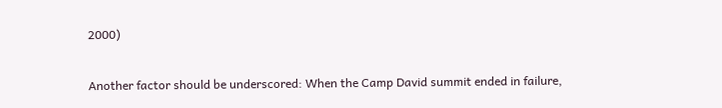2000)

Another factor should be underscored: When the Camp David summit ended in failure,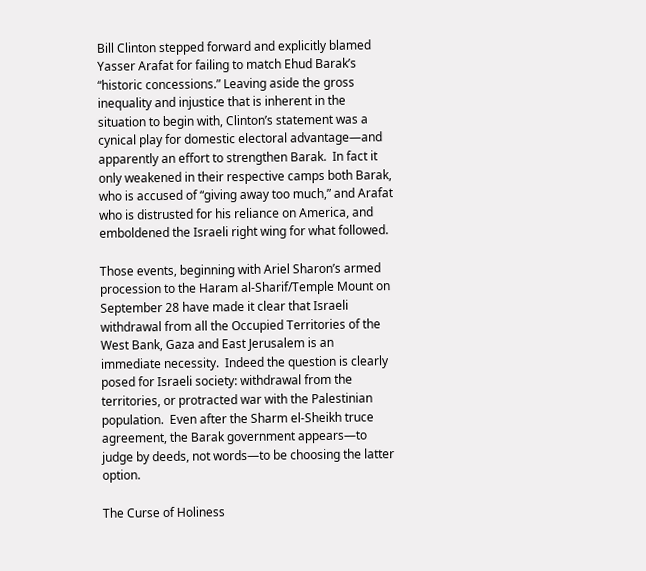Bill Clinton stepped forward and explicitly blamed Yasser Arafat for failing to match Ehud Barak’s “historic concessions.” Leaving aside the gross inequality and injustice that is inherent in the situation to begin with, Clinton’s statement was a cynical play for domestic electoral advantage—and apparently an effort to strengthen Barak.  In fact it only weakened in their respective camps both Barak, who is accused of “giving away too much,” and Arafat who is distrusted for his reliance on America, and emboldened the Israeli right wing for what followed.

Those events, beginning with Ariel Sharon’s armed procession to the Haram al-Sharif/Temple Mount on September 28 have made it clear that Israeli withdrawal from all the Occupied Territories of the West Bank, Gaza and East Jerusalem is an immediate necessity.  Indeed the question is clearly posed for Israeli society: withdrawal from the territories, or protracted war with the Palestinian population.  Even after the Sharm el-Sheikh truce agreement, the Barak government appears—to judge by deeds, not words—to be choosing the latter option.

The Curse of Holiness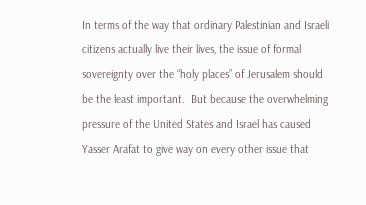In terms of the way that ordinary Palestinian and Israeli citizens actually live their lives, the issue of formal sovereignty over the “holy places” of Jerusalem should be the least important.  But because the overwhelming pressure of the United States and Israel has caused Yasser Arafat to give way on every other issue that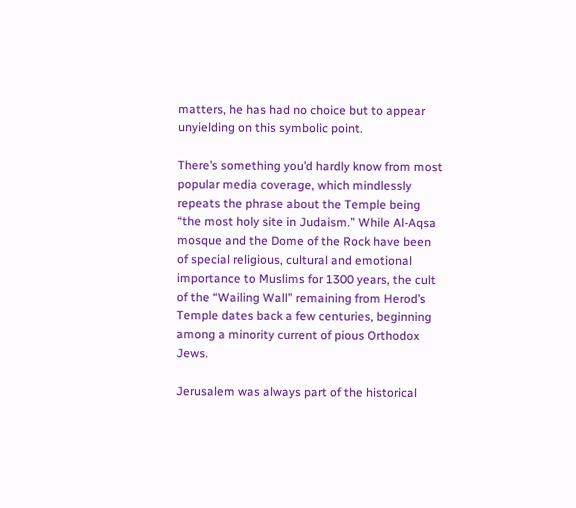matters, he has had no choice but to appear unyielding on this symbolic point.

There’s something you’d hardly know from most popular media coverage, which mindlessly repeats the phrase about the Temple being “the most holy site in Judaism.” While Al-Aqsa mosque and the Dome of the Rock have been of special religious, cultural and emotional importance to Muslims for 1300 years, the cult of the “Wailing Wall” remaining from Herod’s Temple dates back a few centuries, beginning among a minority current of pious Orthodox Jews.

Jerusalem was always part of the historical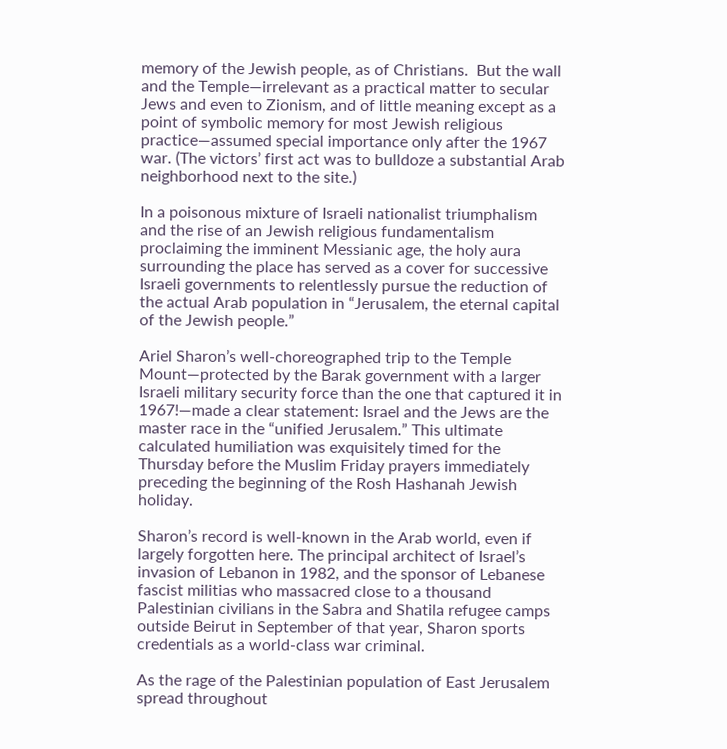memory of the Jewish people, as of Christians.  But the wall and the Temple—irrelevant as a practical matter to secular Jews and even to Zionism, and of little meaning except as a point of symbolic memory for most Jewish religious practice—assumed special importance only after the 1967 war. (The victors’ first act was to bulldoze a substantial Arab neighborhood next to the site.)

In a poisonous mixture of Israeli nationalist triumphalism and the rise of an Jewish religious fundamentalism proclaiming the imminent Messianic age, the holy aura surrounding the place has served as a cover for successive Israeli governments to relentlessly pursue the reduction of the actual Arab population in “Jerusalem, the eternal capital of the Jewish people.”

Ariel Sharon’s well-choreographed trip to the Temple Mount—protected by the Barak government with a larger Israeli military security force than the one that captured it in 1967!—made a clear statement: Israel and the Jews are the master race in the “unified Jerusalem.” This ultimate calculated humiliation was exquisitely timed for the Thursday before the Muslim Friday prayers immediately preceding the beginning of the Rosh Hashanah Jewish holiday.

Sharon’s record is well-known in the Arab world, even if largely forgotten here. The principal architect of Israel’s invasion of Lebanon in 1982, and the sponsor of Lebanese fascist militias who massacred close to a thousand Palestinian civilians in the Sabra and Shatila refugee camps outside Beirut in September of that year, Sharon sports credentials as a world-class war criminal.

As the rage of the Palestinian population of East Jerusalem spread throughout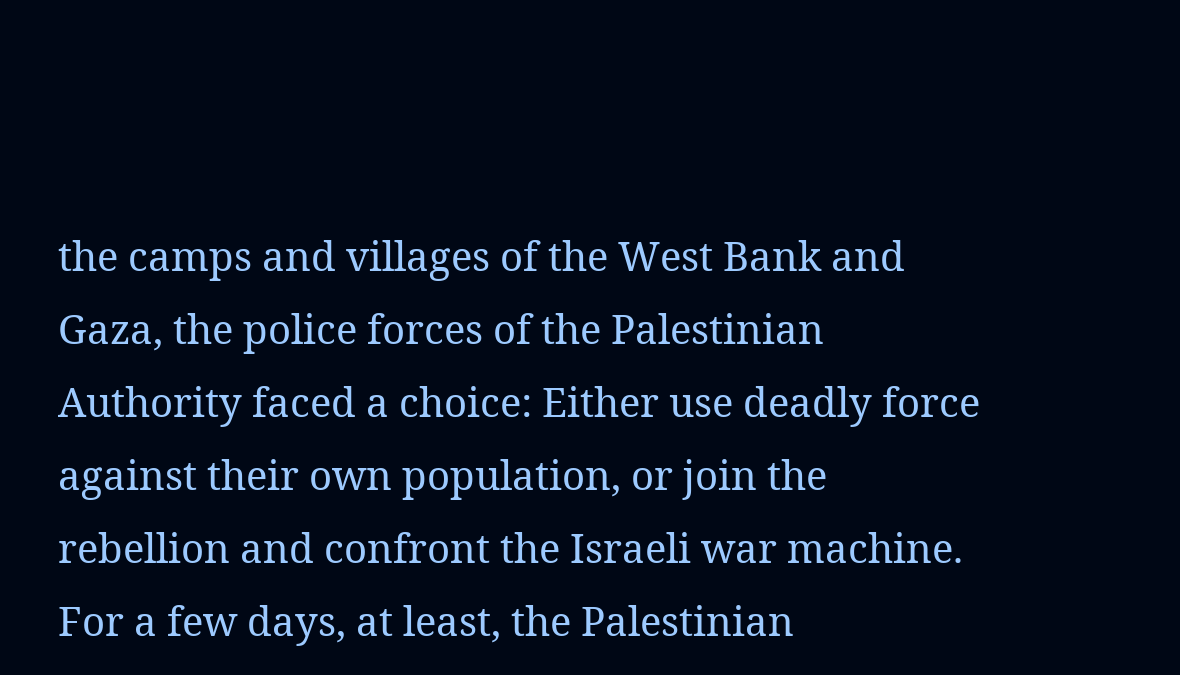the camps and villages of the West Bank and Gaza, the police forces of the Palestinian Authority faced a choice: Either use deadly force against their own population, or join the rebellion and confront the Israeli war machine.  For a few days, at least, the Palestinian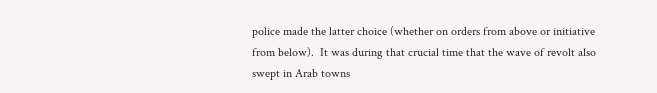police made the latter choice (whether on orders from above or initiative from below).  It was during that crucial time that the wave of revolt also swept in Arab towns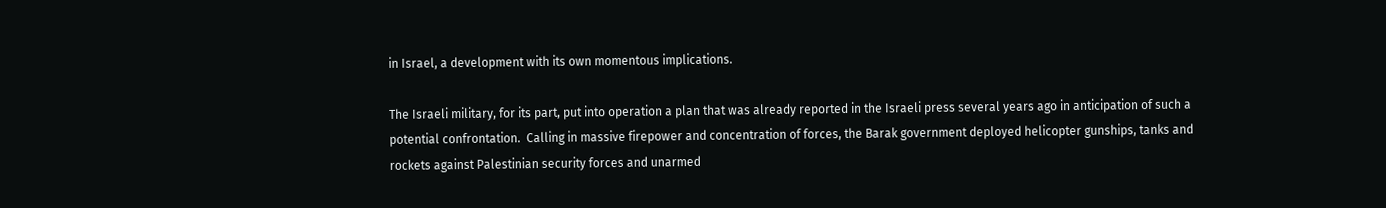in Israel, a development with its own momentous implications.

The Israeli military, for its part, put into operation a plan that was already reported in the Israeli press several years ago in anticipation of such a potential confrontation.  Calling in massive firepower and concentration of forces, the Barak government deployed helicopter gunships, tanks and rockets against Palestinian security forces and unarmed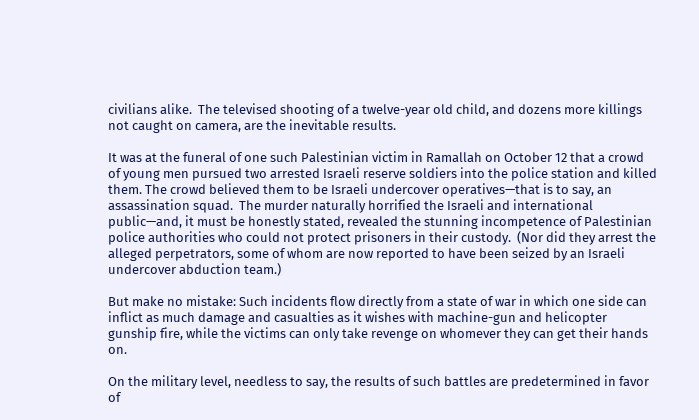civilians alike.  The televised shooting of a twelve-year old child, and dozens more killings not caught on camera, are the inevitable results.

It was at the funeral of one such Palestinian victim in Ramallah on October 12 that a crowd of young men pursued two arrested Israeli reserve soldiers into the police station and killed them. The crowd believed them to be Israeli undercover operatives—that is to say, an assassination squad.  The murder naturally horrified the Israeli and international public—and, it must be honestly stated, revealed the stunning incompetence of Palestinian police authorities who could not protect prisoners in their custody.  (Nor did they arrest the alleged perpetrators, some of whom are now reported to have been seized by an Israeli undercover abduction team.)

But make no mistake: Such incidents flow directly from a state of war in which one side can inflict as much damage and casualties as it wishes with machine-gun and helicopter gunship fire, while the victims can only take revenge on whomever they can get their hands on.

On the military level, needless to say, the results of such battles are predetermined in favor of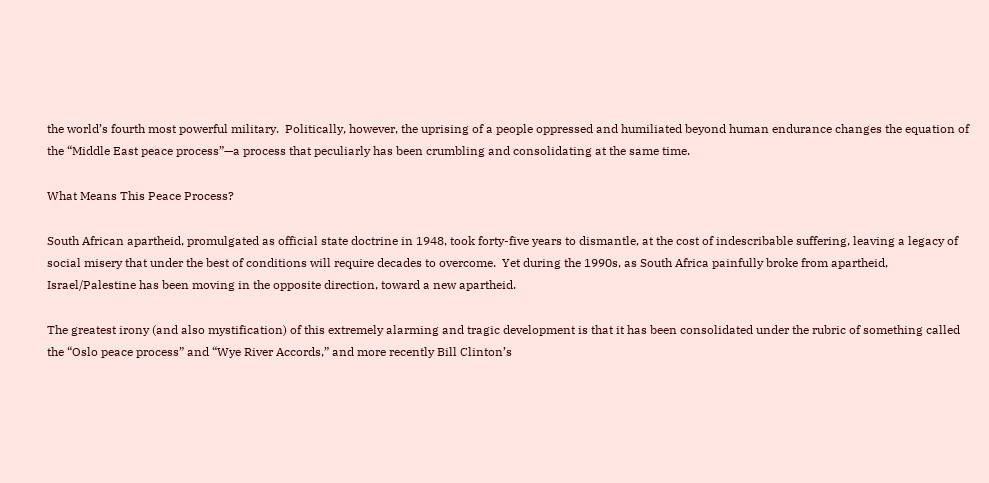the world’s fourth most powerful military.  Politically, however, the uprising of a people oppressed and humiliated beyond human endurance changes the equation of the “Middle East peace process”—a process that peculiarly has been crumbling and consolidating at the same time.

What Means This Peace Process?

South African apartheid, promulgated as official state doctrine in 1948, took forty-five years to dismantle, at the cost of indescribable suffering, leaving a legacy of social misery that under the best of conditions will require decades to overcome.  Yet during the 1990s, as South Africa painfully broke from apartheid, Israel/Palestine has been moving in the opposite direction, toward a new apartheid.

The greatest irony (and also mystification) of this extremely alarming and tragic development is that it has been consolidated under the rubric of something called the “Oslo peace process” and “Wye River Accords,” and more recently Bill Clinton’s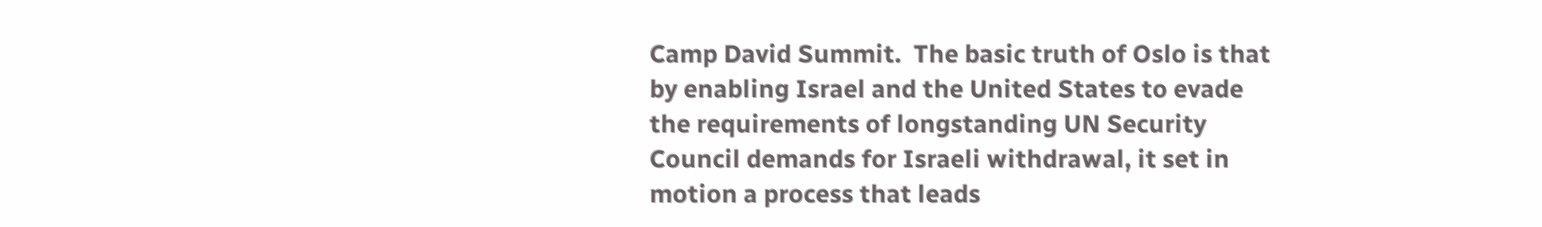Camp David Summit.  The basic truth of Oslo is that by enabling Israel and the United States to evade the requirements of longstanding UN Security Council demands for Israeli withdrawal, it set in motion a process that leads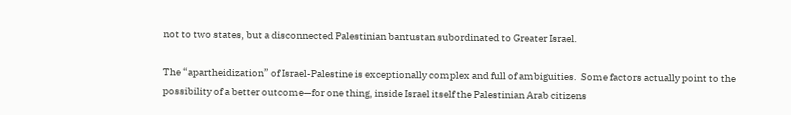not to two states, but a disconnected Palestinian bantustan subordinated to Greater Israel.

The “apartheidization” of Israel-Palestine is exceptionally complex and full of ambiguities.  Some factors actually point to the possibility of a better outcome—for one thing, inside Israel itself the Palestinian Arab citizens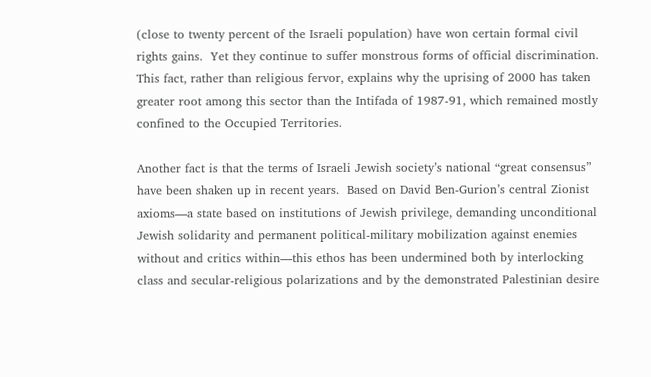(close to twenty percent of the Israeli population) have won certain formal civil rights gains.  Yet they continue to suffer monstrous forms of official discrimination.  This fact, rather than religious fervor, explains why the uprising of 2000 has taken greater root among this sector than the Intifada of 1987-91, which remained mostly confined to the Occupied Territories.

Another fact is that the terms of Israeli Jewish society’s national “great consensus” have been shaken up in recent years.  Based on David Ben-Gurion’s central Zionist axioms—a state based on institutions of Jewish privilege, demanding unconditional Jewish solidarity and permanent political-military mobilization against enemies without and critics within—this ethos has been undermined both by interlocking class and secular-religious polarizations and by the demonstrated Palestinian desire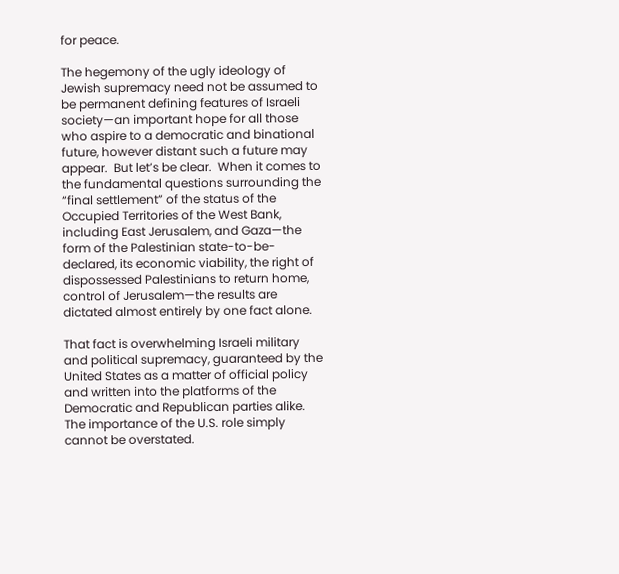for peace.

The hegemony of the ugly ideology of Jewish supremacy need not be assumed to be permanent defining features of Israeli society—an important hope for all those who aspire to a democratic and binational future, however distant such a future may appear.  But let’s be clear.  When it comes to the fundamental questions surrounding the “final settlement” of the status of the Occupied Territories of the West Bank, including East Jerusalem, and Gaza—the form of the Palestinian state-to-be-declared, its economic viability, the right of dispossessed Palestinians to return home, control of Jerusalem—the results are dictated almost entirely by one fact alone.

That fact is overwhelming Israeli military and political supremacy, guaranteed by the United States as a matter of official policy and written into the platforms of the Democratic and Republican parties alike.  The importance of the U.S. role simply cannot be overstated.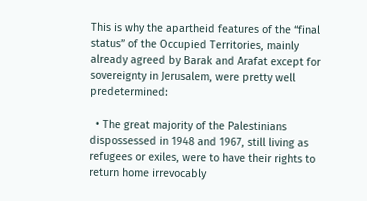This is why the apartheid features of the “final status” of the Occupied Territories, mainly already agreed by Barak and Arafat except for sovereignty in Jerusalem, were pretty well predetermined:

  • The great majority of the Palestinians dispossessed in 1948 and 1967, still living as refugees or exiles, were to have their rights to return home irrevocably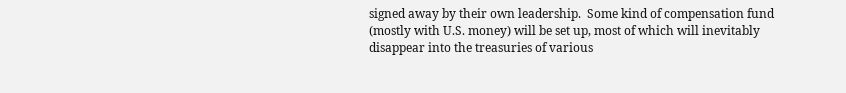signed away by their own leadership.  Some kind of compensation fund (mostly with U.S. money) will be set up, most of which will inevitably disappear into the treasuries of various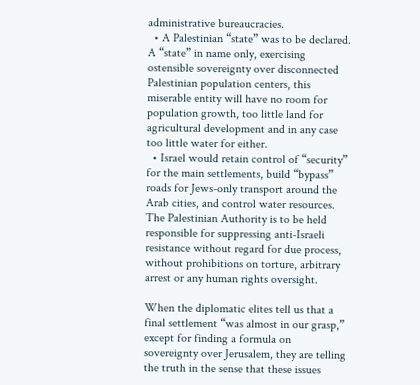administrative bureaucracies.
  • A Palestinian “state” was to be declared.  A “state” in name only, exercising ostensible sovereignty over disconnected Palestinian population centers, this miserable entity will have no room for population growth, too little land for agricultural development and in any case too little water for either.
  • Israel would retain control of “security” for the main settlements, build “bypass” roads for Jews-only transport around the Arab cities, and control water resources.  The Palestinian Authority is to be held responsible for suppressing anti-Israeli resistance without regard for due process, without prohibitions on torture, arbitrary arrest or any human rights oversight.

When the diplomatic elites tell us that a final settlement “was almost in our grasp,” except for finding a formula on sovereignty over Jerusalem, they are telling the truth in the sense that these issues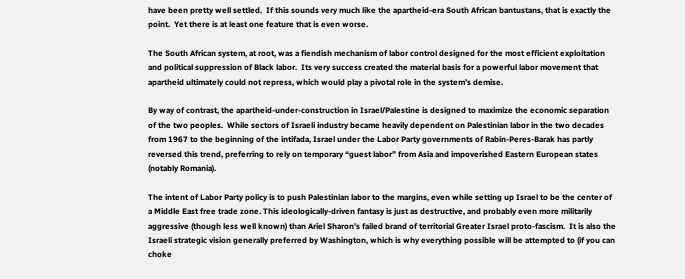have been pretty well settled.  If this sounds very much like the apartheid-era South African bantustans, that is exactly the point.  Yet there is at least one feature that is even worse.

The South African system, at root, was a fiendish mechanism of labor control designed for the most efficient exploitation and political suppression of Black labor.  Its very success created the material basis for a powerful labor movement that apartheid ultimately could not repress, which would play a pivotal role in the system’s demise.

By way of contrast, the apartheid-under-construction in Israel/Palestine is designed to maximize the economic separation of the two peoples.  While sectors of Israeli industry became heavily dependent on Palestinian labor in the two decades from 1967 to the beginning of the intifada, Israel under the Labor Party governments of Rabin-Peres-Barak has partly reversed this trend, preferring to rely on temporary “guest labor” from Asia and impoverished Eastern European states (notably Romania).

The intent of Labor Party policy is to push Palestinian labor to the margins, even while setting up Israel to be the center of a Middle East free trade zone. This ideologically-driven fantasy is just as destructive, and probably even more militarily aggressive (though less well known) than Ariel Sharon’s failed brand of territorial Greater Israel proto-fascism.  It is also the Israeli strategic vision generally preferred by Washington, which is why everything possible will be attempted to (if you can choke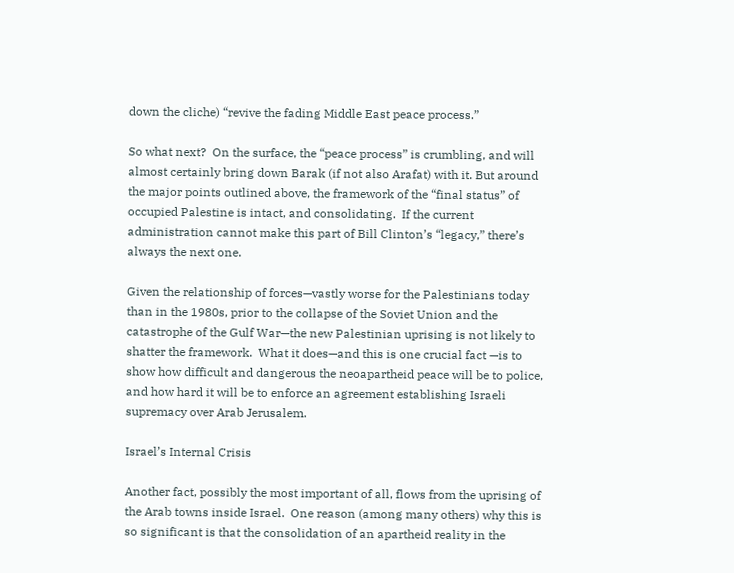down the cliche) “revive the fading Middle East peace process.”

So what next?  On the surface, the “peace process” is crumbling, and will almost certainly bring down Barak (if not also Arafat) with it. But around the major points outlined above, the framework of the “final status” of occupied Palestine is intact, and consolidating.  If the current administration cannot make this part of Bill Clinton’s “legacy,” there’s always the next one.

Given the relationship of forces—vastly worse for the Palestinians today than in the 1980s, prior to the collapse of the Soviet Union and the catastrophe of the Gulf War—the new Palestinian uprising is not likely to shatter the framework.  What it does—and this is one crucial fact —is to show how difficult and dangerous the neoapartheid peace will be to police, and how hard it will be to enforce an agreement establishing Israeli supremacy over Arab Jerusalem.

Israel’s Internal Crisis

Another fact, possibly the most important of all, flows from the uprising of the Arab towns inside Israel.  One reason (among many others) why this is so significant is that the consolidation of an apartheid reality in the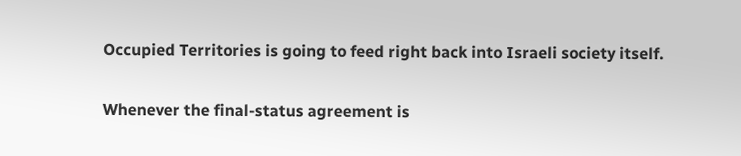Occupied Territories is going to feed right back into Israeli society itself.

Whenever the final-status agreement is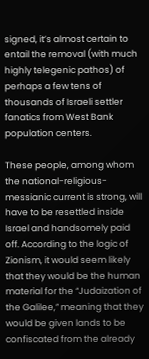signed, it’s almost certain to entail the removal (with much highly telegenic pathos) of perhaps a few tens of thousands of Israeli settler fanatics from West Bank population centers.

These people, among whom the national-religious-messianic current is strong, will have to be resettled inside Israel and handsomely paid off. According to the logic of Zionism, it would seem likely that they would be the human material for the “Judaization of the Galilee,” meaning that they would be given lands to be confiscated from the already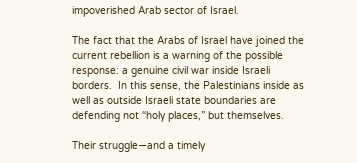impoverished Arab sector of Israel.

The fact that the Arabs of Israel have joined the current rebellion is a warning of the possible response: a genuine civil war inside Israeli borders.  In this sense, the Palestinians inside as well as outside Israeli state boundaries are defending not “holy places,” but themselves.

Their struggle—and a timely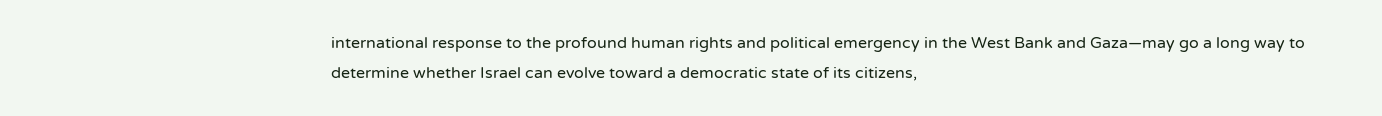international response to the profound human rights and political emergency in the West Bank and Gaza—may go a long way to determine whether Israel can evolve toward a democratic state of its citizens,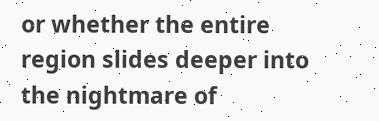or whether the entire region slides deeper into the nightmare of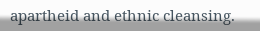apartheid and ethnic cleansing.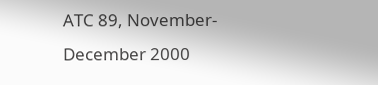ATC 89, November-December 2000